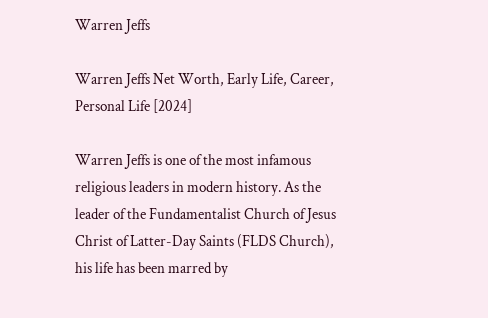Warren Jeffs

Warren Jeffs Net Worth, Early Life, Career, Personal Life [2024]

Warren Jeffs is one of the most infamous religious leaders in modern history. As the leader of the Fundamentalist Church of Jesus Christ of Latter-Day Saints (FLDS Church), his life has been marred by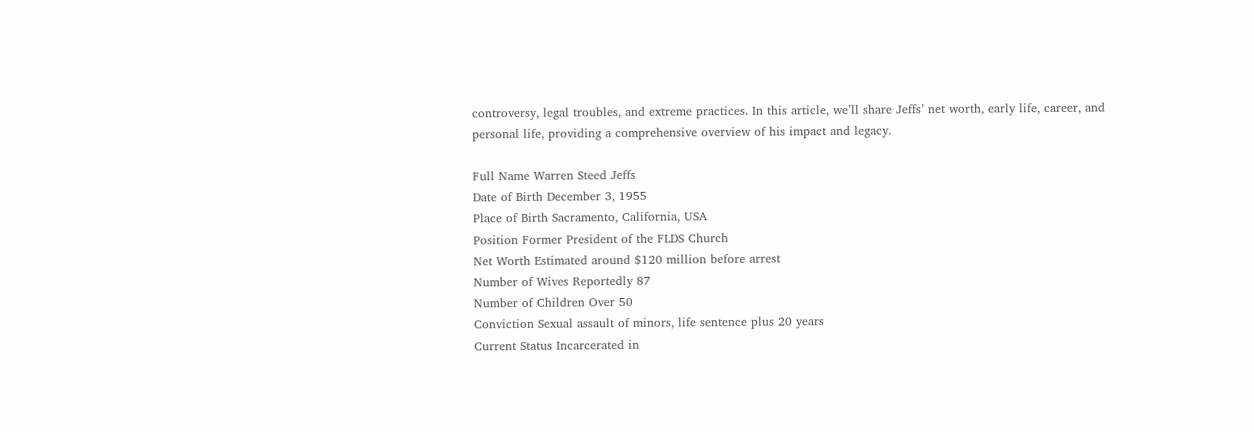controversy, legal troubles, and extreme practices. In this article, we’ll share Jeffs’ net worth, early life, career, and personal life, providing a comprehensive overview of his impact and legacy.

Full Name Warren Steed Jeffs
Date of Birth December 3, 1955
Place of Birth Sacramento, California, USA
Position Former President of the FLDS Church
Net Worth Estimated around $120 million before arrest
Number of Wives Reportedly 87
Number of Children Over 50
Conviction Sexual assault of minors, life sentence plus 20 years
Current Status Incarcerated in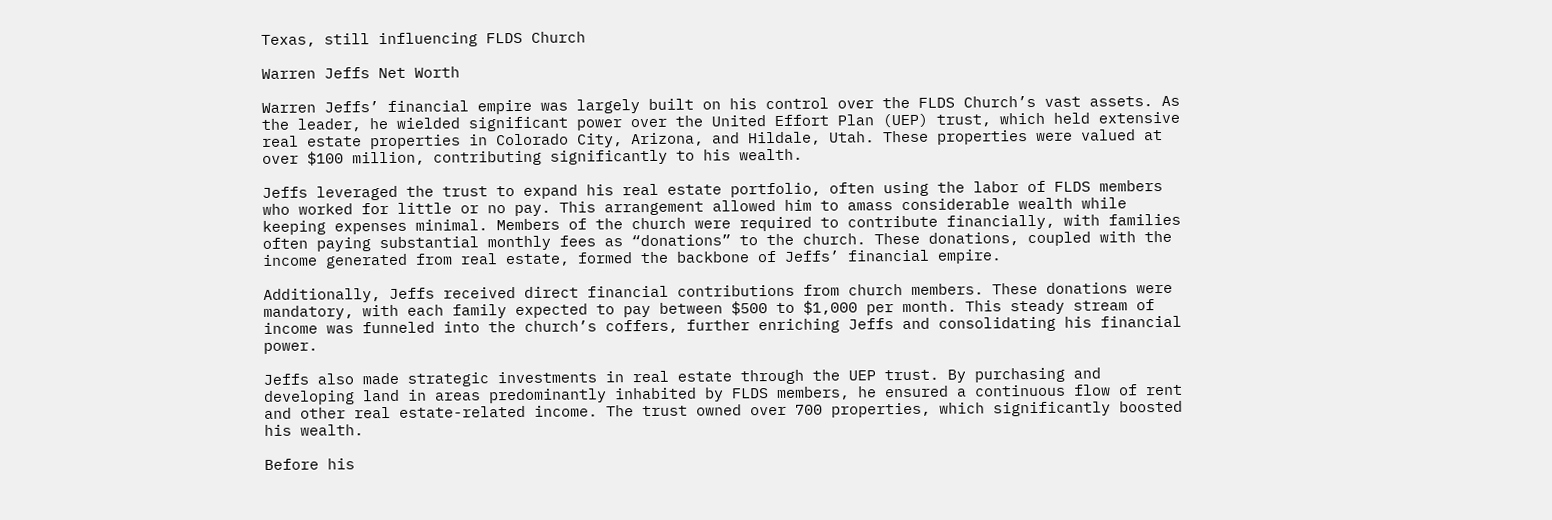Texas, still influencing FLDS Church

Warren Jeffs Net Worth

Warren Jeffs’ financial empire was largely built on his control over the FLDS Church’s vast assets. As the leader, he wielded significant power over the United Effort Plan (UEP) trust, which held extensive real estate properties in Colorado City, Arizona, and Hildale, Utah. These properties were valued at over $100 million, contributing significantly to his wealth.

Jeffs leveraged the trust to expand his real estate portfolio, often using the labor of FLDS members who worked for little or no pay. This arrangement allowed him to amass considerable wealth while keeping expenses minimal. Members of the church were required to contribute financially, with families often paying substantial monthly fees as “donations” to the church. These donations, coupled with the income generated from real estate, formed the backbone of Jeffs’ financial empire.

Additionally, Jeffs received direct financial contributions from church members. These donations were mandatory, with each family expected to pay between $500 to $1,000 per month. This steady stream of income was funneled into the church’s coffers, further enriching Jeffs and consolidating his financial power.

Jeffs also made strategic investments in real estate through the UEP trust. By purchasing and developing land in areas predominantly inhabited by FLDS members, he ensured a continuous flow of rent and other real estate-related income. The trust owned over 700 properties, which significantly boosted his wealth.

Before his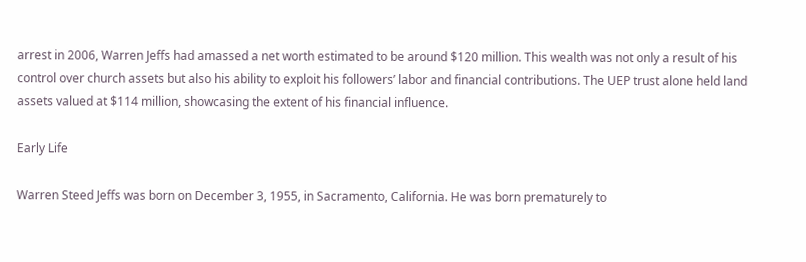arrest in 2006, Warren Jeffs had amassed a net worth estimated to be around $120 million. This wealth was not only a result of his control over church assets but also his ability to exploit his followers’ labor and financial contributions. The UEP trust alone held land assets valued at $114 million, showcasing the extent of his financial influence.

Early Life

Warren Steed Jeffs was born on December 3, 1955, in Sacramento, California. He was born prematurely to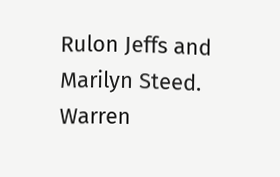Rulon Jeffs and Marilyn Steed. Warren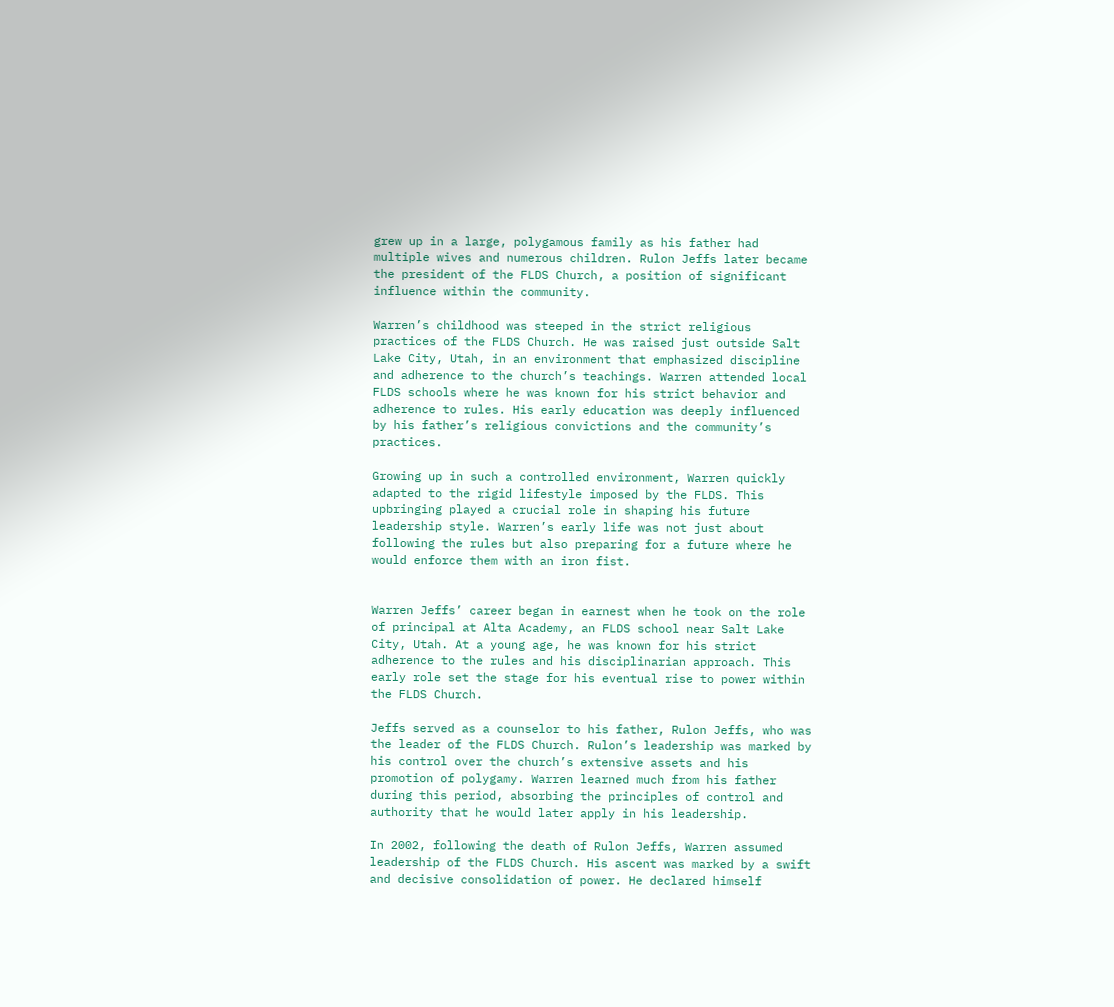grew up in a large, polygamous family as his father had multiple wives and numerous children. Rulon Jeffs later became the president of the FLDS Church, a position of significant influence within the community.

Warren’s childhood was steeped in the strict religious practices of the FLDS Church. He was raised just outside Salt Lake City, Utah, in an environment that emphasized discipline and adherence to the church’s teachings. Warren attended local FLDS schools where he was known for his strict behavior and adherence to rules. His early education was deeply influenced by his father’s religious convictions and the community’s practices.

Growing up in such a controlled environment, Warren quickly adapted to the rigid lifestyle imposed by the FLDS. This upbringing played a crucial role in shaping his future leadership style. Warren’s early life was not just about following the rules but also preparing for a future where he would enforce them with an iron fist.


Warren Jeffs’ career began in earnest when he took on the role of principal at Alta Academy, an FLDS school near Salt Lake City, Utah. At a young age, he was known for his strict adherence to the rules and his disciplinarian approach. This early role set the stage for his eventual rise to power within the FLDS Church.

Jeffs served as a counselor to his father, Rulon Jeffs, who was the leader of the FLDS Church. Rulon’s leadership was marked by his control over the church’s extensive assets and his promotion of polygamy. Warren learned much from his father during this period, absorbing the principles of control and authority that he would later apply in his leadership.

In 2002, following the death of Rulon Jeffs, Warren assumed leadership of the FLDS Church. His ascent was marked by a swift and decisive consolidation of power. He declared himself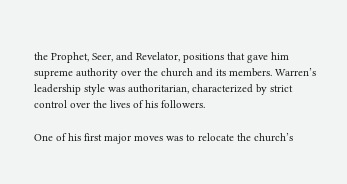the Prophet, Seer, and Revelator, positions that gave him supreme authority over the church and its members. Warren’s leadership style was authoritarian, characterized by strict control over the lives of his followers.

One of his first major moves was to relocate the church’s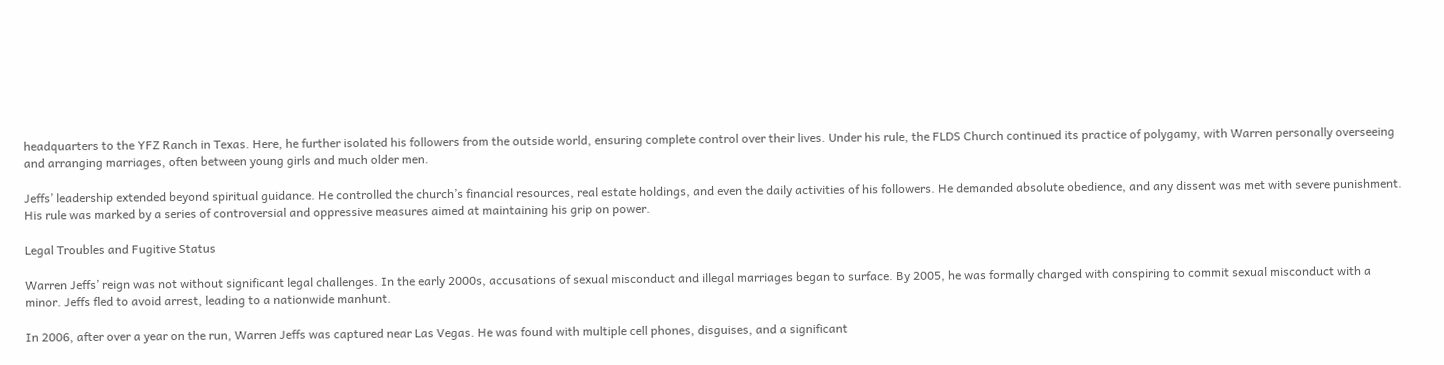headquarters to the YFZ Ranch in Texas. Here, he further isolated his followers from the outside world, ensuring complete control over their lives. Under his rule, the FLDS Church continued its practice of polygamy, with Warren personally overseeing and arranging marriages, often between young girls and much older men.

Jeffs’ leadership extended beyond spiritual guidance. He controlled the church’s financial resources, real estate holdings, and even the daily activities of his followers. He demanded absolute obedience, and any dissent was met with severe punishment. His rule was marked by a series of controversial and oppressive measures aimed at maintaining his grip on power.

Legal Troubles and Fugitive Status

Warren Jeffs’ reign was not without significant legal challenges. In the early 2000s, accusations of sexual misconduct and illegal marriages began to surface. By 2005, he was formally charged with conspiring to commit sexual misconduct with a minor. Jeffs fled to avoid arrest, leading to a nationwide manhunt.

In 2006, after over a year on the run, Warren Jeffs was captured near Las Vegas. He was found with multiple cell phones, disguises, and a significant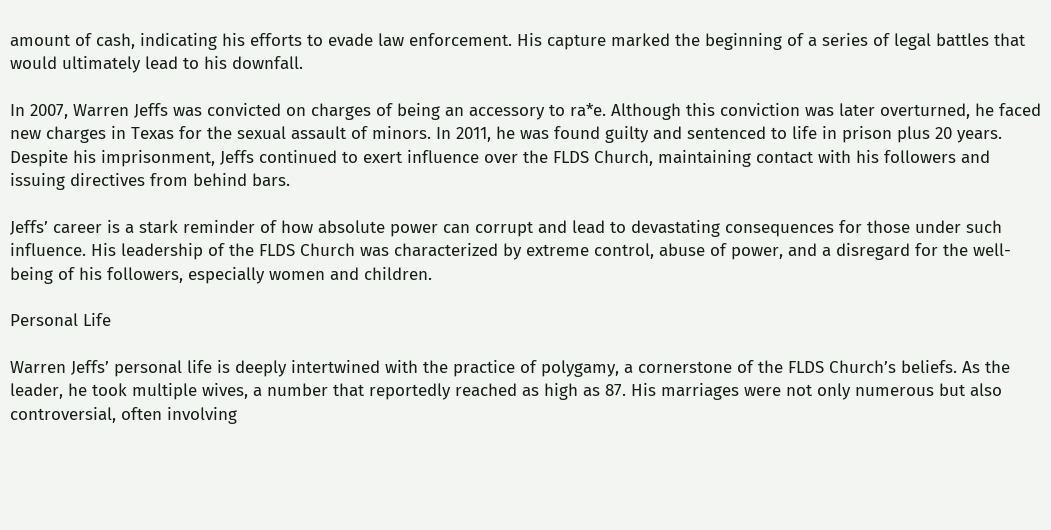amount of cash, indicating his efforts to evade law enforcement. His capture marked the beginning of a series of legal battles that would ultimately lead to his downfall.

In 2007, Warren Jeffs was convicted on charges of being an accessory to ra*e. Although this conviction was later overturned, he faced new charges in Texas for the sexual assault of minors. In 2011, he was found guilty and sentenced to life in prison plus 20 years. Despite his imprisonment, Jeffs continued to exert influence over the FLDS Church, maintaining contact with his followers and issuing directives from behind bars.

Jeffs’ career is a stark reminder of how absolute power can corrupt and lead to devastating consequences for those under such influence. His leadership of the FLDS Church was characterized by extreme control, abuse of power, and a disregard for the well-being of his followers, especially women and children.

Personal Life

Warren Jeffs’ personal life is deeply intertwined with the practice of polygamy, a cornerstone of the FLDS Church’s beliefs. As the leader, he took multiple wives, a number that reportedly reached as high as 87. His marriages were not only numerous but also controversial, often involving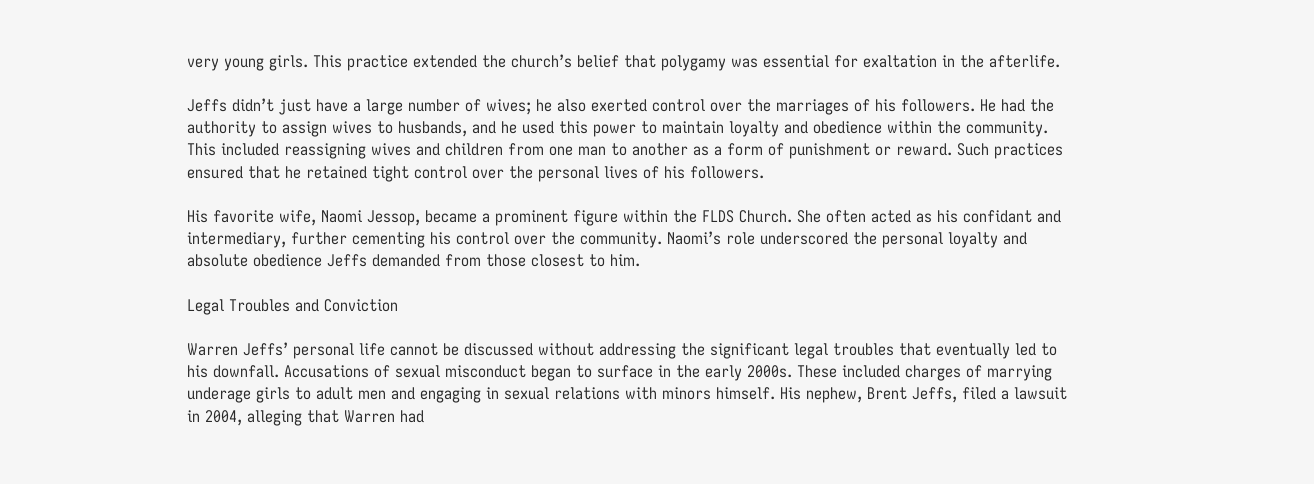very young girls. This practice extended the church’s belief that polygamy was essential for exaltation in the afterlife.

Jeffs didn’t just have a large number of wives; he also exerted control over the marriages of his followers. He had the authority to assign wives to husbands, and he used this power to maintain loyalty and obedience within the community. This included reassigning wives and children from one man to another as a form of punishment or reward. Such practices ensured that he retained tight control over the personal lives of his followers.

His favorite wife, Naomi Jessop, became a prominent figure within the FLDS Church. She often acted as his confidant and intermediary, further cementing his control over the community. Naomi’s role underscored the personal loyalty and absolute obedience Jeffs demanded from those closest to him.

Legal Troubles and Conviction

Warren Jeffs’ personal life cannot be discussed without addressing the significant legal troubles that eventually led to his downfall. Accusations of sexual misconduct began to surface in the early 2000s. These included charges of marrying underage girls to adult men and engaging in sexual relations with minors himself. His nephew, Brent Jeffs, filed a lawsuit in 2004, alleging that Warren had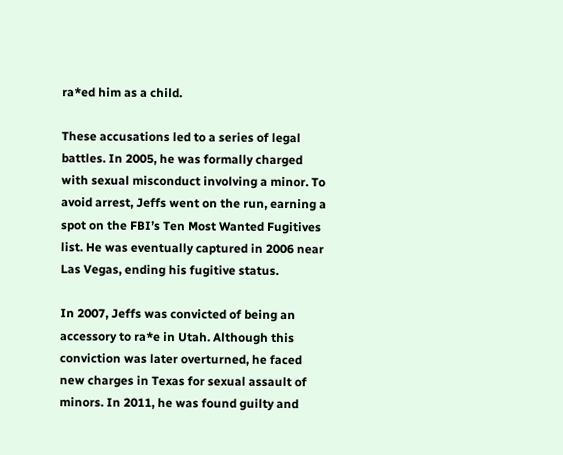ra*ed him as a child.

These accusations led to a series of legal battles. In 2005, he was formally charged with sexual misconduct involving a minor. To avoid arrest, Jeffs went on the run, earning a spot on the FBI’s Ten Most Wanted Fugitives list. He was eventually captured in 2006 near Las Vegas, ending his fugitive status.

In 2007, Jeffs was convicted of being an accessory to ra*e in Utah. Although this conviction was later overturned, he faced new charges in Texas for sexual assault of minors. In 2011, he was found guilty and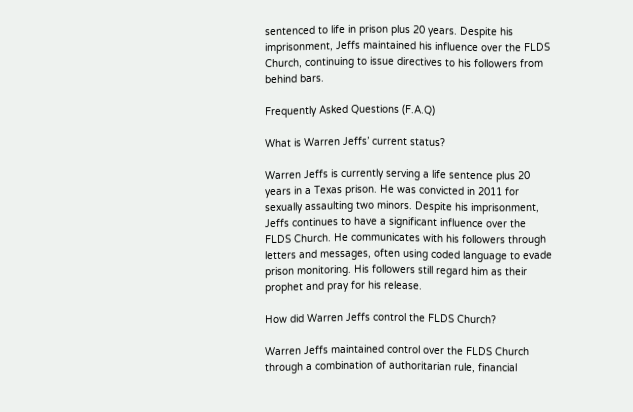sentenced to life in prison plus 20 years. Despite his imprisonment, Jeffs maintained his influence over the FLDS Church, continuing to issue directives to his followers from behind bars.

Frequently Asked Questions (F.A.Q)

What is Warren Jeffs’ current status?

Warren Jeffs is currently serving a life sentence plus 20 years in a Texas prison. He was convicted in 2011 for sexually assaulting two minors. Despite his imprisonment, Jeffs continues to have a significant influence over the FLDS Church. He communicates with his followers through letters and messages, often using coded language to evade prison monitoring. His followers still regard him as their prophet and pray for his release.

How did Warren Jeffs control the FLDS Church?

Warren Jeffs maintained control over the FLDS Church through a combination of authoritarian rule, financial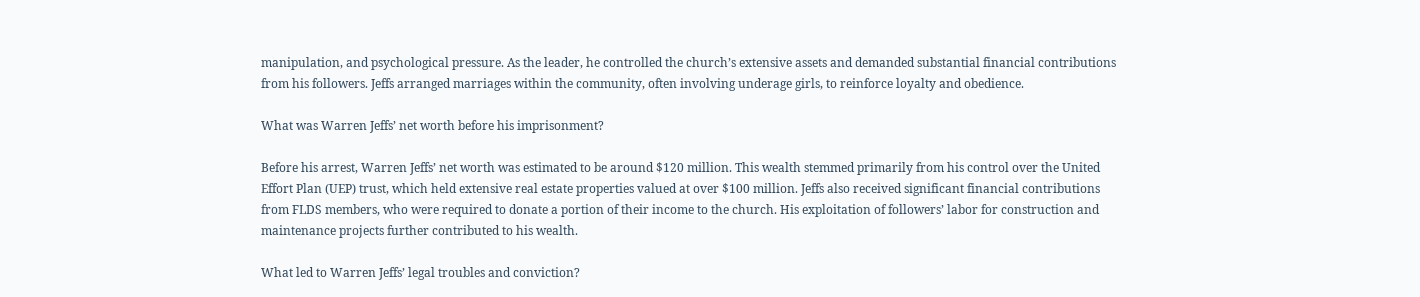manipulation, and psychological pressure. As the leader, he controlled the church’s extensive assets and demanded substantial financial contributions from his followers. Jeffs arranged marriages within the community, often involving underage girls, to reinforce loyalty and obedience.

What was Warren Jeffs’ net worth before his imprisonment?

Before his arrest, Warren Jeffs’ net worth was estimated to be around $120 million. This wealth stemmed primarily from his control over the United Effort Plan (UEP) trust, which held extensive real estate properties valued at over $100 million. Jeffs also received significant financial contributions from FLDS members, who were required to donate a portion of their income to the church. His exploitation of followers’ labor for construction and maintenance projects further contributed to his wealth.

What led to Warren Jeffs’ legal troubles and conviction?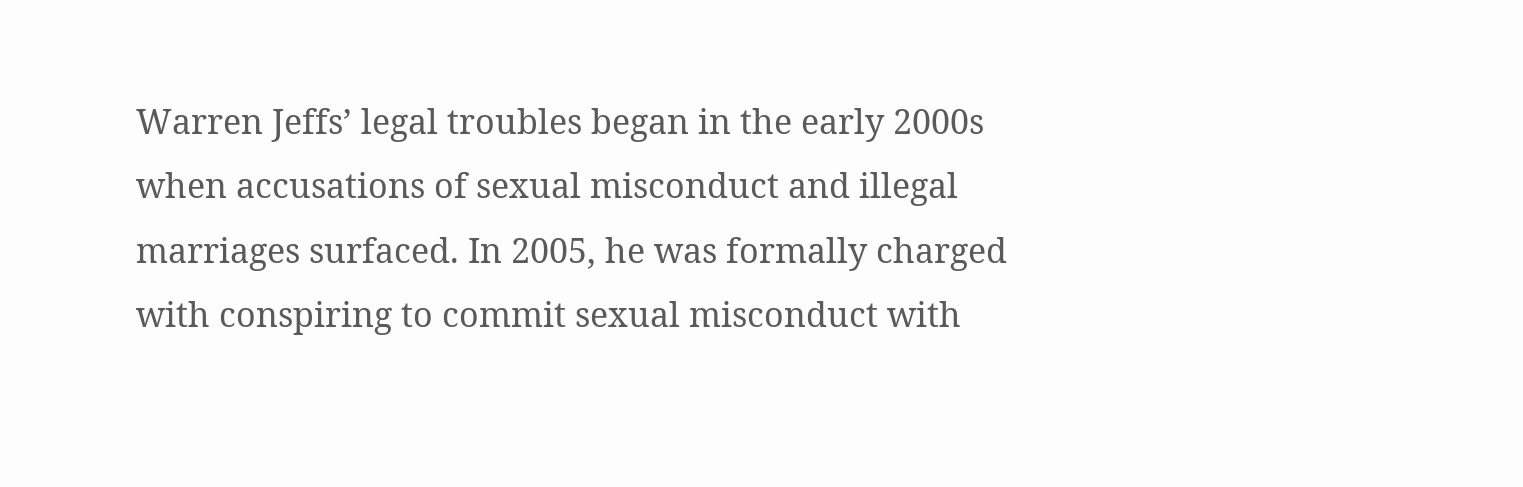Warren Jeffs’ legal troubles began in the early 2000s when accusations of sexual misconduct and illegal marriages surfaced. In 2005, he was formally charged with conspiring to commit sexual misconduct with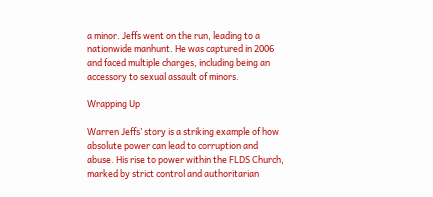a minor. Jeffs went on the run, leading to a nationwide manhunt. He was captured in 2006 and faced multiple charges, including being an accessory to sexual assault of minors.

Wrapping Up

Warren Jeffs’ story is a striking example of how absolute power can lead to corruption and abuse. His rise to power within the FLDS Church, marked by strict control and authoritarian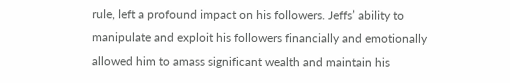rule, left a profound impact on his followers. Jeffs’ ability to manipulate and exploit his followers financially and emotionally allowed him to amass significant wealth and maintain his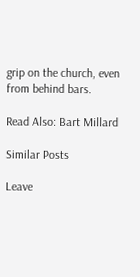grip on the church, even from behind bars.

Read Also: Bart Millard

Similar Posts

Leave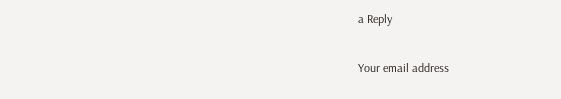a Reply

Your email address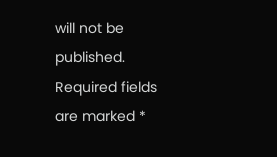will not be published. Required fields are marked *